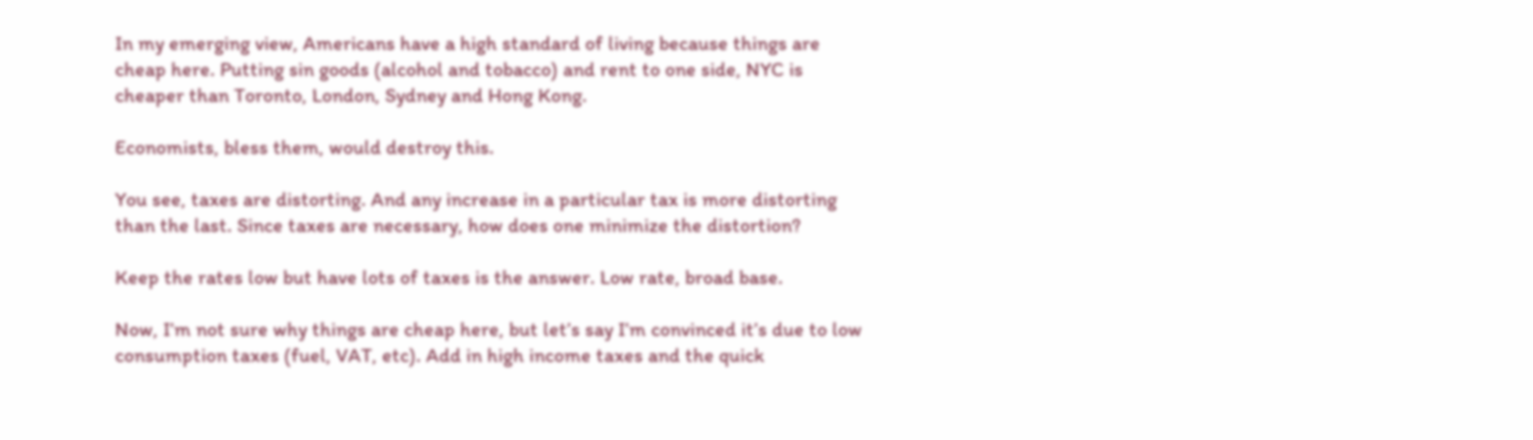In my emerging view, Americans have a high standard of living because things are cheap here. Putting sin goods (alcohol and tobacco) and rent to one side, NYC is cheaper than Toronto, London, Sydney and Hong Kong.

Economists, bless them, would destroy this.

You see, taxes are distorting. And any increase in a particular tax is more distorting than the last. Since taxes are necessary, how does one minimize the distortion?

Keep the rates low but have lots of taxes is the answer. Low rate, broad base.

Now, I’m not sure why things are cheap here, but let’s say I’m convinced it’s due to low consumption taxes (fuel, VAT, etc). Add in high income taxes and the quick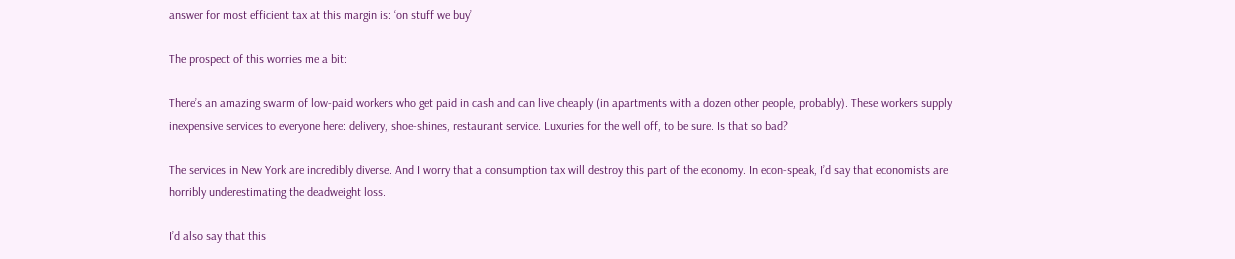answer for most efficient tax at this margin is: ‘on stuff we buy’

The prospect of this worries me a bit:

There’s an amazing swarm of low-paid workers who get paid in cash and can live cheaply (in apartments with a dozen other people, probably). These workers supply inexpensive services to everyone here: delivery, shoe-shines, restaurant service. Luxuries for the well off, to be sure. Is that so bad?

The services in New York are incredibly diverse. And I worry that a consumption tax will destroy this part of the economy. In econ-speak, I’d say that economists are horribly underestimating the deadweight loss.

I’d also say that this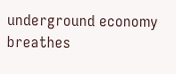underground economy breathes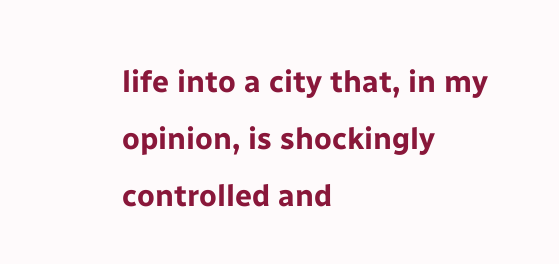life into a city that, in my opinion, is shockingly controlled and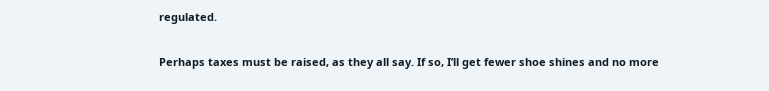regulated.

Perhaps taxes must be raised, as they all say. If so, I’ll get fewer shoe shines and no more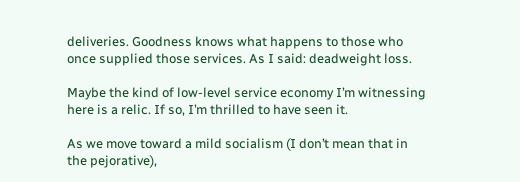deliveries. Goodness knows what happens to those who once supplied those services. As I said: deadweight loss.

Maybe the kind of low-level service economy I’m witnessing here is a relic. If so, I’m thrilled to have seen it.

As we move toward a mild socialism (I don’t mean that in the pejorative),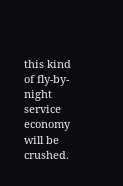this kind of fly-by-night service economy will be crushed.